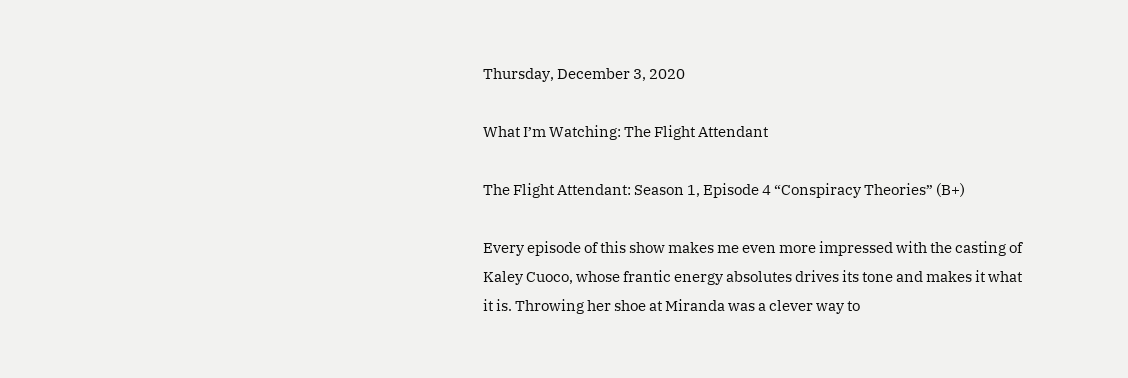Thursday, December 3, 2020

What I’m Watching: The Flight Attendant

The Flight Attendant: Season 1, Episode 4 “Conspiracy Theories” (B+)

Every episode of this show makes me even more impressed with the casting of Kaley Cuoco, whose frantic energy absolutes drives its tone and makes it what it is. Throwing her shoe at Miranda was a clever way to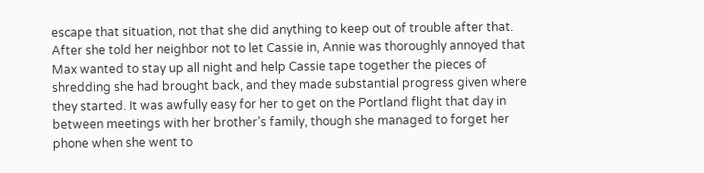escape that situation, not that she did anything to keep out of trouble after that. After she told her neighbor not to let Cassie in, Annie was thoroughly annoyed that Max wanted to stay up all night and help Cassie tape together the pieces of shredding she had brought back, and they made substantial progress given where they started. It was awfully easy for her to get on the Portland flight that day in between meetings with her brother’s family, though she managed to forget her phone when she went to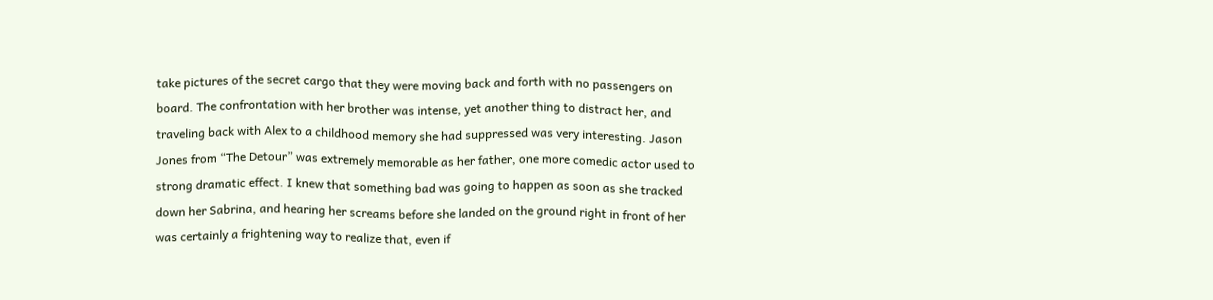take pictures of the secret cargo that they were moving back and forth with no passengers on board. The confrontation with her brother was intense, yet another thing to distract her, and traveling back with Alex to a childhood memory she had suppressed was very interesting. Jason Jones from “The Detour” was extremely memorable as her father, one more comedic actor used to strong dramatic effect. I knew that something bad was going to happen as soon as she tracked down her Sabrina, and hearing her screams before she landed on the ground right in front of her was certainly a frightening way to realize that, even if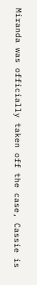Miranda was officially taken off the case, Cassie is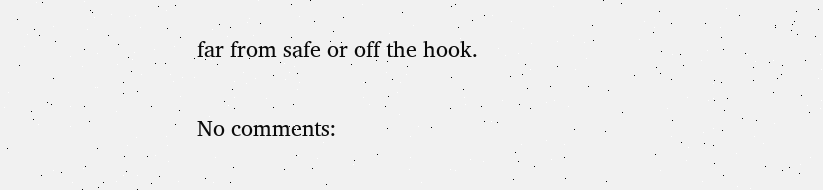far from safe or off the hook.

No comments: